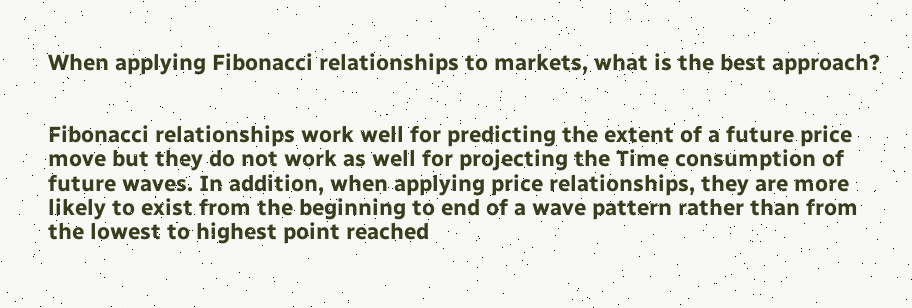When applying Fibonacci relationships to markets, what is the best approach?


Fibonacci relationships work well for predicting the extent of a future price move but they do not work as well for projecting the Time consumption of future waves. In addition, when applying price relationships, they are more likely to exist from the beginning to end of a wave pattern rather than from the lowest to highest point reached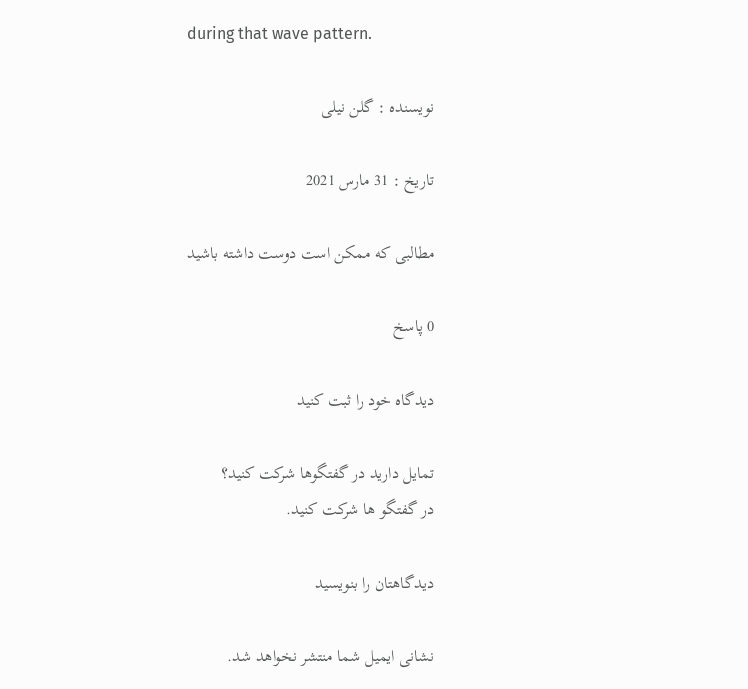during that wave pattern.

نویسنده : گلن نیلی

تاریخ : 31 مارس 2021

مطالبی که ممکن است دوست داشته باشید

0 پاسخ

دیدگاه خود را ثبت کنید

تمایل دارید در گفتگوها شرکت کنید؟
در گفتگو ها شرکت کنید.

دیدگاهتان را بنویسید

نشانی ایمیل شما منتشر نخواهد شد.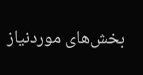بخش‌های موردنیاز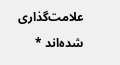علامت‌گذاری شده‌اند *